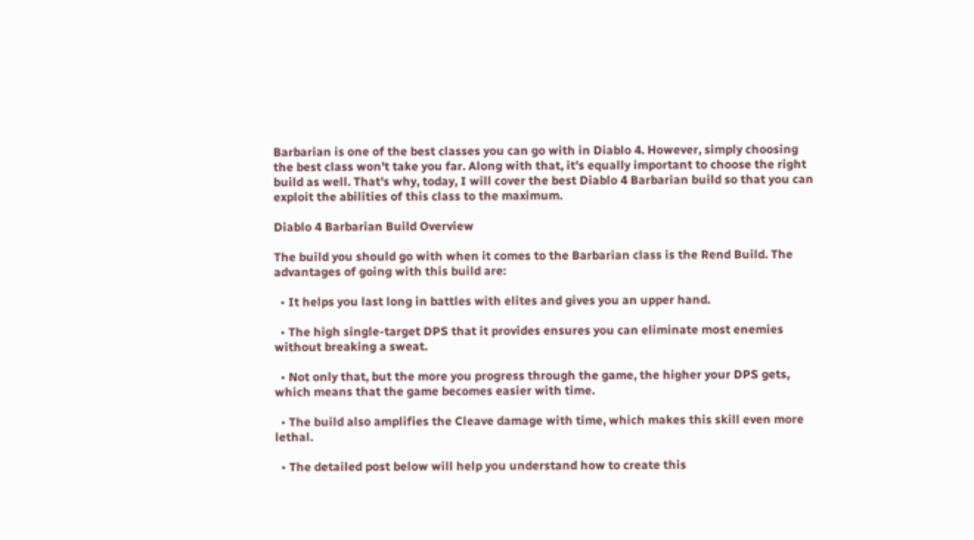Barbarian is one of the best classes you can go with in Diablo 4. However, simply choosing the best class won't take you far. Along with that, it's equally important to choose the right build as well. That's why, today, I will cover the best Diablo 4 Barbarian build so that you can exploit the abilities of this class to the maximum.

Diablo 4 Barbarian Build Overview

The build you should go with when it comes to the Barbarian class is the Rend Build. The advantages of going with this build are:

  • It helps you last long in battles with elites and gives you an upper hand.

  • The high single-target DPS that it provides ensures you can eliminate most enemies without breaking a sweat.

  • Not only that, but the more you progress through the game, the higher your DPS gets, which means that the game becomes easier with time.

  • The build also amplifies the Cleave damage with time, which makes this skill even more lethal.

  • The detailed post below will help you understand how to create this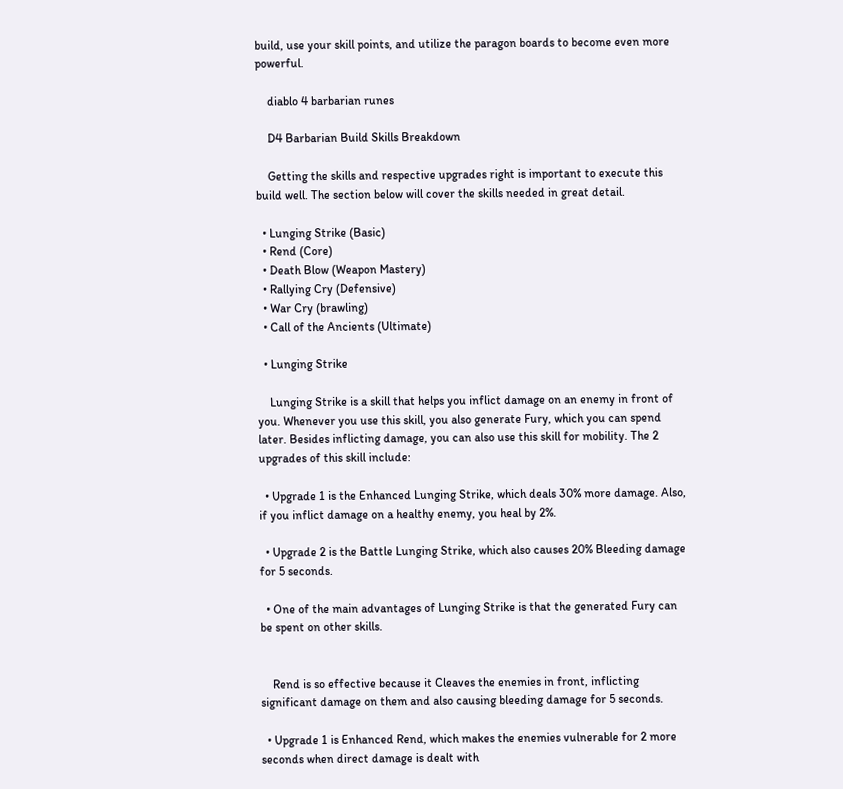build, use your skill points, and utilize the paragon boards to become even more powerful.

    diablo 4 barbarian runes

    D4 Barbarian Build Skills Breakdown

    Getting the skills and respective upgrades right is important to execute this build well. The section below will cover the skills needed in great detail.

  • Lunging Strike (Basic)
  • Rend (Core)
  • Death Blow (Weapon Mastery)
  • Rallying Cry (Defensive)
  • War Cry (brawling)
  • Call of the Ancients (Ultimate)

  • Lunging Strike

    Lunging Strike is a skill that helps you inflict damage on an enemy in front of you. Whenever you use this skill, you also generate Fury, which you can spend later. Besides inflicting damage, you can also use this skill for mobility. The 2 upgrades of this skill include:

  • Upgrade 1 is the Enhanced Lunging Strike, which deals 30% more damage. Also, if you inflict damage on a healthy enemy, you heal by 2%.

  • Upgrade 2 is the Battle Lunging Strike, which also causes 20% Bleeding damage for 5 seconds.

  • One of the main advantages of Lunging Strike is that the generated Fury can be spent on other skills.


    Rend is so effective because it Cleaves the enemies in front, inflicting significant damage on them and also causing bleeding damage for 5 seconds.

  • Upgrade 1 is Enhanced Rend, which makes the enemies vulnerable for 2 more seconds when direct damage is dealt with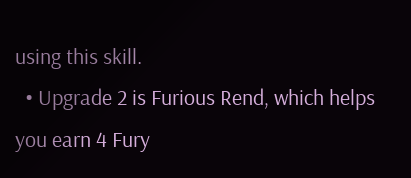using this skill.
  • Upgrade 2 is Furious Rend, which helps you earn 4 Fury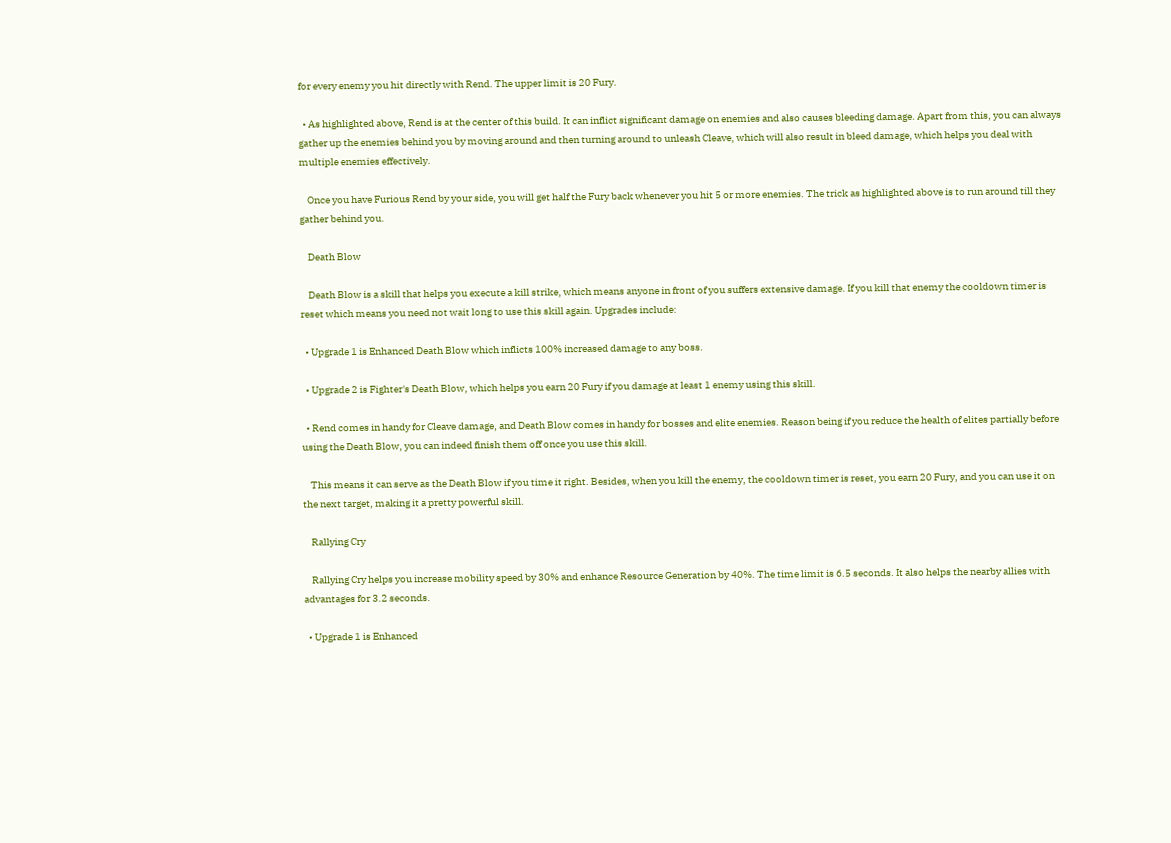for every enemy you hit directly with Rend. The upper limit is 20 Fury.

  • As highlighted above, Rend is at the center of this build. It can inflict significant damage on enemies and also causes bleeding damage. Apart from this, you can always gather up the enemies behind you by moving around and then turning around to unleash Cleave, which will also result in bleed damage, which helps you deal with multiple enemies effectively.

    Once you have Furious Rend by your side, you will get half the Fury back whenever you hit 5 or more enemies. The trick as highlighted above is to run around till they gather behind you.

    Death Blow

    Death Blow is a skill that helps you execute a kill strike, which means anyone in front of you suffers extensive damage. If you kill that enemy the cooldown timer is reset which means you need not wait long to use this skill again. Upgrades include:

  • Upgrade 1 is Enhanced Death Blow which inflicts 100% increased damage to any boss.

  • Upgrade 2 is Fighter's Death Blow, which helps you earn 20 Fury if you damage at least 1 enemy using this skill.

  • Rend comes in handy for Cleave damage, and Death Blow comes in handy for bosses and elite enemies. Reason being if you reduce the health of elites partially before using the Death Blow, you can indeed finish them off once you use this skill.

    This means it can serve as the Death Blow if you time it right. Besides, when you kill the enemy, the cooldown timer is reset, you earn 20 Fury, and you can use it on the next target, making it a pretty powerful skill.

    Rallying Cry

    Rallying Cry helps you increase mobility speed by 30% and enhance Resource Generation by 40%. The time limit is 6.5 seconds. It also helps the nearby allies with advantages for 3.2 seconds.

  • Upgrade 1 is Enhanced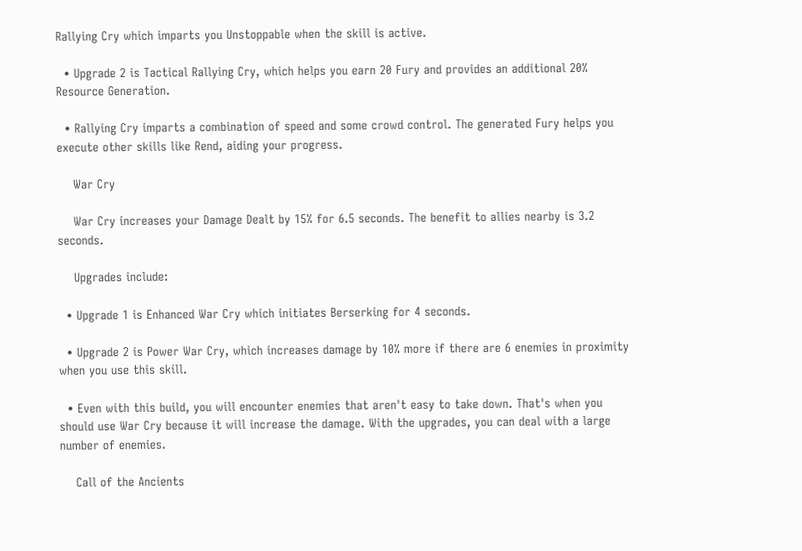Rallying Cry which imparts you Unstoppable when the skill is active.

  • Upgrade 2 is Tactical Rallying Cry, which helps you earn 20 Fury and provides an additional 20% Resource Generation.

  • Rallying Cry imparts a combination of speed and some crowd control. The generated Fury helps you execute other skills like Rend, aiding your progress.

    War Cry

    War Cry increases your Damage Dealt by 15% for 6.5 seconds. The benefit to allies nearby is 3.2 seconds.

    Upgrades include:

  • Upgrade 1 is Enhanced War Cry which initiates Berserking for 4 seconds.

  • Upgrade 2 is Power War Cry, which increases damage by 10% more if there are 6 enemies in proximity when you use this skill.

  • Even with this build, you will encounter enemies that aren't easy to take down. That's when you should use War Cry because it will increase the damage. With the upgrades, you can deal with a large number of enemies.

    Call of the Ancients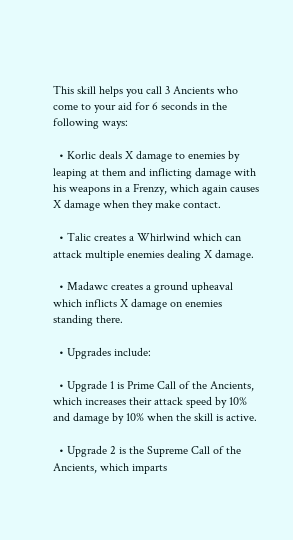This skill helps you call 3 Ancients who come to your aid for 6 seconds in the following ways:

  • Korlic deals X damage to enemies by leaping at them and inflicting damage with his weapons in a Frenzy, which again causes X damage when they make contact.

  • Talic creates a Whirlwind which can attack multiple enemies dealing X damage.

  • Madawc creates a ground upheaval which inflicts X damage on enemies standing there.

  • Upgrades include:

  • Upgrade 1 is Prime Call of the Ancients, which increases their attack speed by 10% and damage by 10% when the skill is active.

  • Upgrade 2 is the Supreme Call of the Ancients, which imparts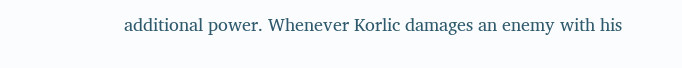additional power. Whenever Korlic damages an enemy with his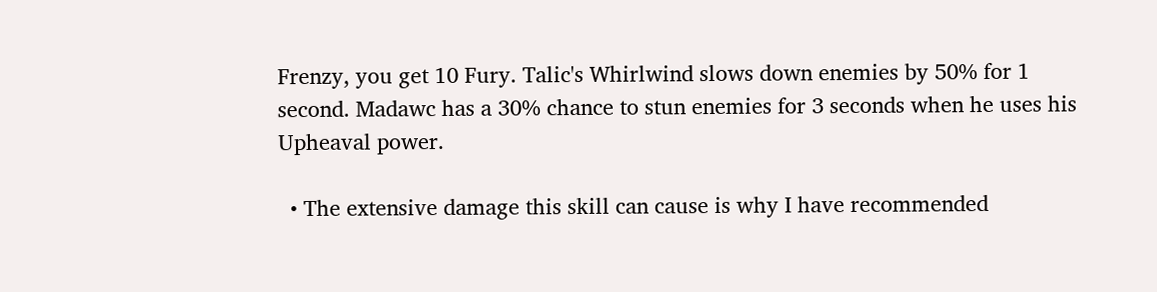Frenzy, you get 10 Fury. Talic's Whirlwind slows down enemies by 50% for 1 second. Madawc has a 30% chance to stun enemies for 3 seconds when he uses his Upheaval power.

  • The extensive damage this skill can cause is why I have recommended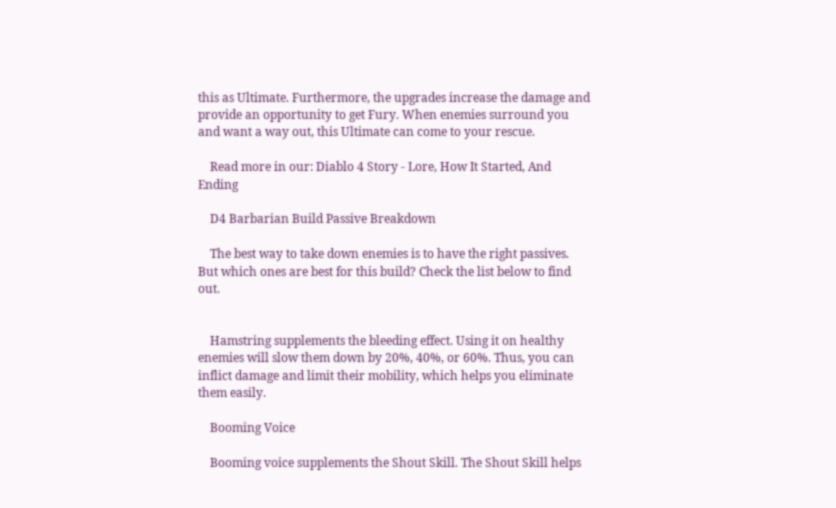this as Ultimate. Furthermore, the upgrades increase the damage and provide an opportunity to get Fury. When enemies surround you and want a way out, this Ultimate can come to your rescue.

    Read more in our: Diablo 4 Story - Lore, How It Started, And Ending

    D4 Barbarian Build Passive Breakdown

    The best way to take down enemies is to have the right passives. But which ones are best for this build? Check the list below to find out.


    Hamstring supplements the bleeding effect. Using it on healthy enemies will slow them down by 20%, 40%, or 60%. Thus, you can inflict damage and limit their mobility, which helps you eliminate them easily.

    Booming Voice

    Booming voice supplements the Shout Skill. The Shout Skill helps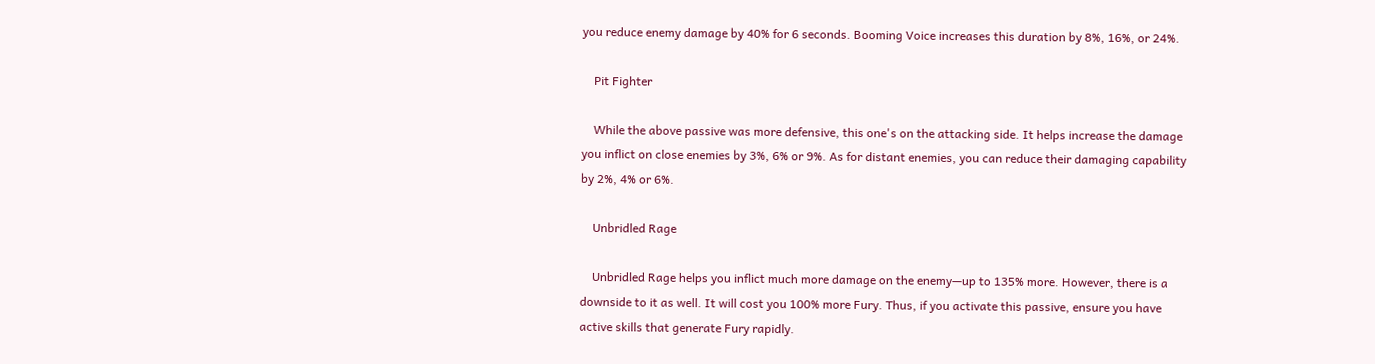you reduce enemy damage by 40% for 6 seconds. Booming Voice increases this duration by 8%, 16%, or 24%.

    Pit Fighter

    While the above passive was more defensive, this one's on the attacking side. It helps increase the damage you inflict on close enemies by 3%, 6% or 9%. As for distant enemies, you can reduce their damaging capability by 2%, 4% or 6%.

    Unbridled Rage

    Unbridled Rage helps you inflict much more damage on the enemy—up to 135% more. However, there is a downside to it as well. It will cost you 100% more Fury. Thus, if you activate this passive, ensure you have active skills that generate Fury rapidly.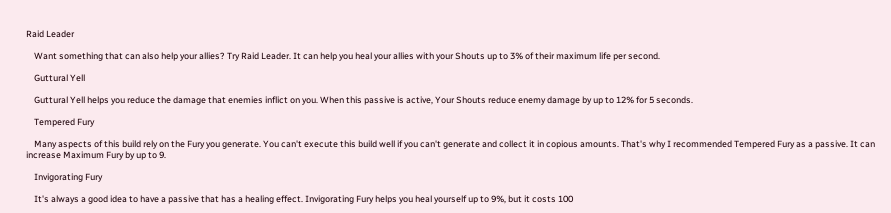Raid Leader

    Want something that can also help your allies? Try Raid Leader. It can help you heal your allies with your Shouts up to 3% of their maximum life per second.

    Guttural Yell

    Guttural Yell helps you reduce the damage that enemies inflict on you. When this passive is active, Your Shouts reduce enemy damage by up to 12% for 5 seconds.

    Tempered Fury

    Many aspects of this build rely on the Fury you generate. You can't execute this build well if you can't generate and collect it in copious amounts. That's why I recommended Tempered Fury as a passive. It can increase Maximum Fury by up to 9.

    Invigorating Fury

    It's always a good idea to have a passive that has a healing effect. Invigorating Fury helps you heal yourself up to 9%, but it costs 100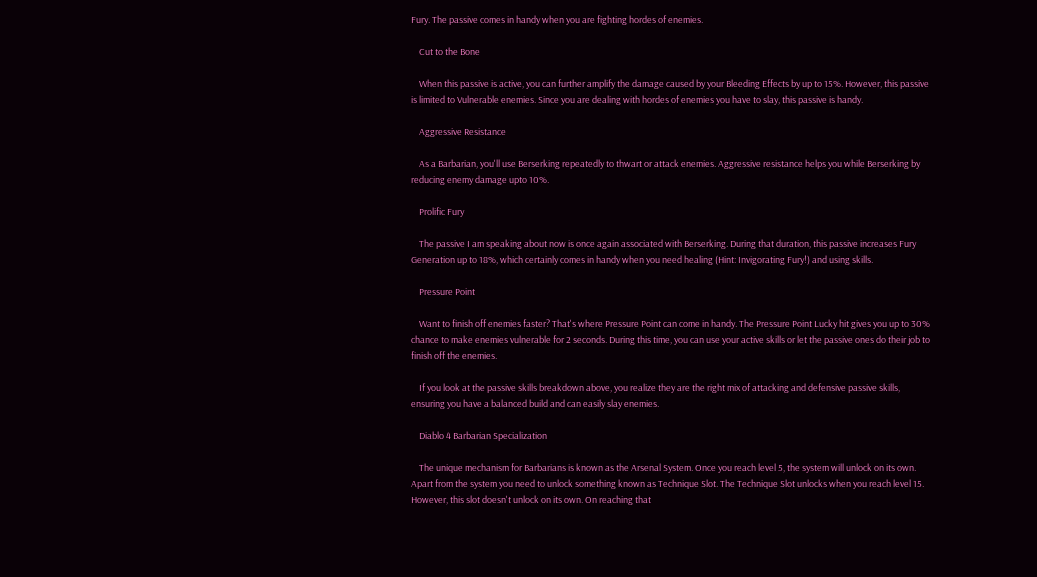Fury. The passive comes in handy when you are fighting hordes of enemies.

    Cut to the Bone

    When this passive is active, you can further amplify the damage caused by your Bleeding Effects by up to 15%. However, this passive is limited to Vulnerable enemies. Since you are dealing with hordes of enemies you have to slay, this passive is handy.

    Aggressive Resistance

    As a Barbarian, you'll use Berserking repeatedly to thwart or attack enemies. Aggressive resistance helps you while Berserking by reducing enemy damage upto 10%.

    Prolific Fury

    The passive I am speaking about now is once again associated with Berserking. During that duration, this passive increases Fury Generation up to 18%, which certainly comes in handy when you need healing (Hint: Invigorating Fury!) and using skills.

    Pressure Point

    Want to finish off enemies faster? That's where Pressure Point can come in handy. The Pressure Point Lucky hit gives you up to 30% chance to make enemies vulnerable for 2 seconds. During this time, you can use your active skills or let the passive ones do their job to finish off the enemies.

    If you look at the passive skills breakdown above, you realize they are the right mix of attacking and defensive passive skills, ensuring you have a balanced build and can easily slay enemies.

    Diablo 4 Barbarian Specialization

    The unique mechanism for Barbarians is known as the Arsenal System. Once you reach level 5, the system will unlock on its own. Apart from the system you need to unlock something known as Technique Slot. The Technique Slot unlocks when you reach level 15. However, this slot doesn't unlock on its own. On reaching that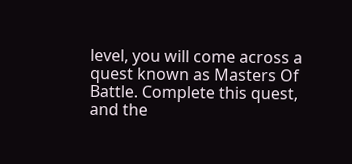level, you will come across a quest known as Masters Of Battle. Complete this quest, and the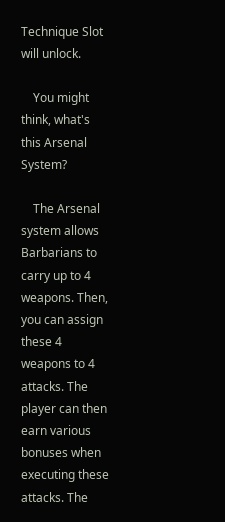Technique Slot will unlock.

    You might think, what's this Arsenal System?

    The Arsenal system allows Barbarians to carry up to 4 weapons. Then, you can assign these 4 weapons to 4 attacks. The player can then earn various bonuses when executing these attacks. The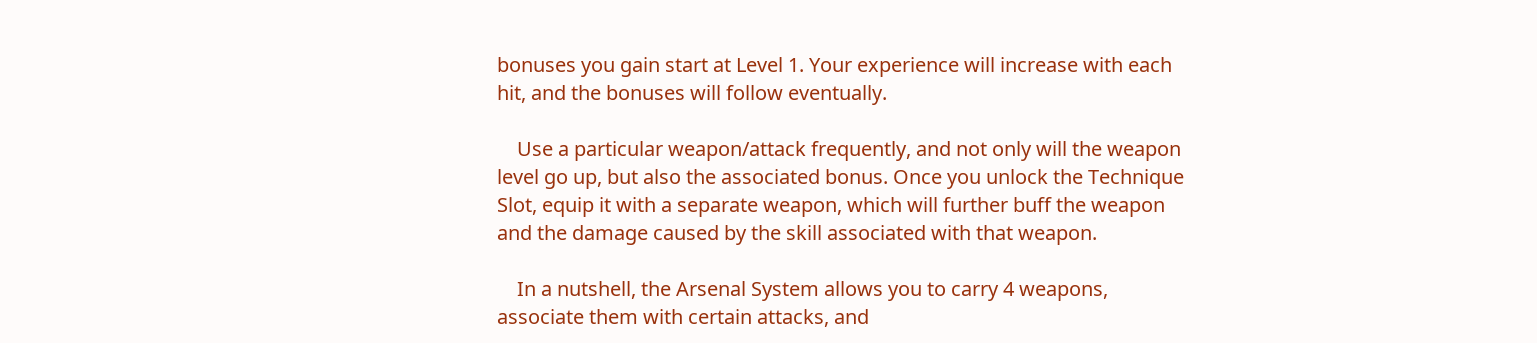bonuses you gain start at Level 1. Your experience will increase with each hit, and the bonuses will follow eventually.

    Use a particular weapon/attack frequently, and not only will the weapon level go up, but also the associated bonus. Once you unlock the Technique Slot, equip it with a separate weapon, which will further buff the weapon and the damage caused by the skill associated with that weapon.

    In a nutshell, the Arsenal System allows you to carry 4 weapons, associate them with certain attacks, and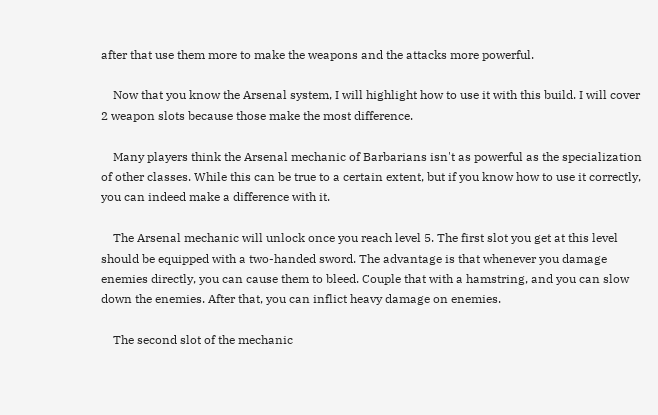after that use them more to make the weapons and the attacks more powerful.

    Now that you know the Arsenal system, I will highlight how to use it with this build. I will cover 2 weapon slots because those make the most difference.

    Many players think the Arsenal mechanic of Barbarians isn't as powerful as the specialization of other classes. While this can be true to a certain extent, but if you know how to use it correctly, you can indeed make a difference with it.

    The Arsenal mechanic will unlock once you reach level 5. The first slot you get at this level should be equipped with a two-handed sword. The advantage is that whenever you damage enemies directly, you can cause them to bleed. Couple that with a hamstring, and you can slow down the enemies. After that, you can inflict heavy damage on enemies.

    The second slot of the mechanic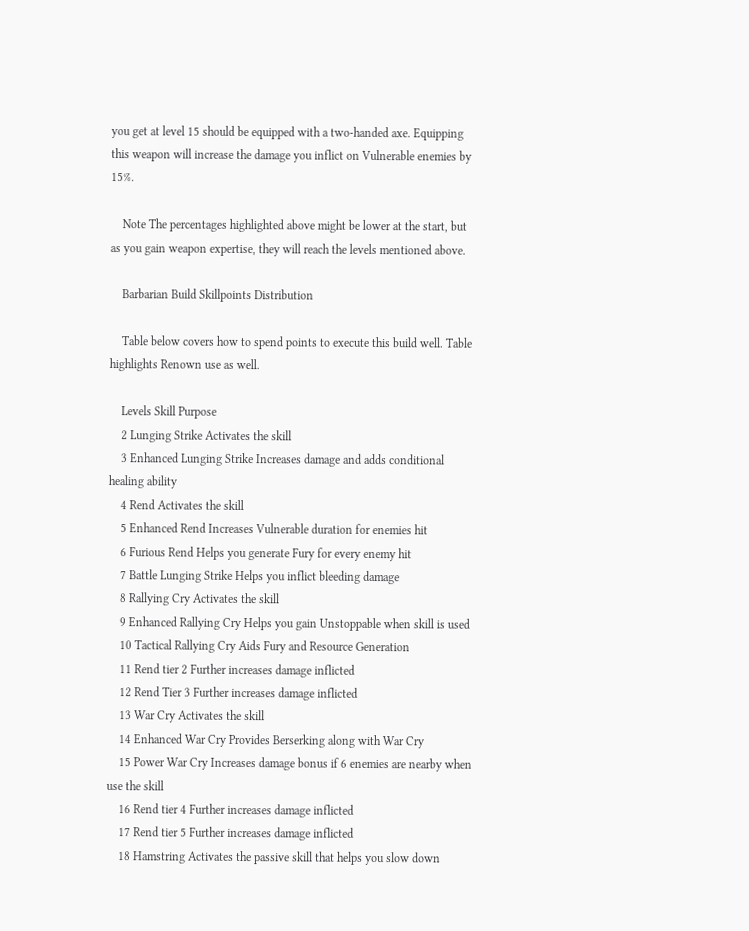you get at level 15 should be equipped with a two-handed axe. Equipping this weapon will increase the damage you inflict on Vulnerable enemies by 15%.

    Note The percentages highlighted above might be lower at the start, but as you gain weapon expertise, they will reach the levels mentioned above.

    Barbarian Build Skillpoints Distribution

    Table below covers how to spend points to execute this build well. Table highlights Renown use as well.

    Levels Skill Purpose
    2 Lunging Strike Activates the skill
    3 Enhanced Lunging Strike Increases damage and adds conditional healing ability
    4 Rend Activates the skill
    5 Enhanced Rend Increases Vulnerable duration for enemies hit
    6 Furious Rend Helps you generate Fury for every enemy hit
    7 Battle Lunging Strike Helps you inflict bleeding damage
    8 Rallying Cry Activates the skill
    9 Enhanced Rallying Cry Helps you gain Unstoppable when skill is used
    10 Tactical Rallying Cry Aids Fury and Resource Generation
    11 Rend tier 2 Further increases damage inflicted
    12 Rend Tier 3 Further increases damage inflicted
    13 War Cry Activates the skill
    14 Enhanced War Cry Provides Berserking along with War Cry
    15 Power War Cry Increases damage bonus if 6 enemies are nearby when use the skill
    16 Rend tier 4 Further increases damage inflicted
    17 Rend tier 5 Further increases damage inflicted
    18 Hamstring Activates the passive skill that helps you slow down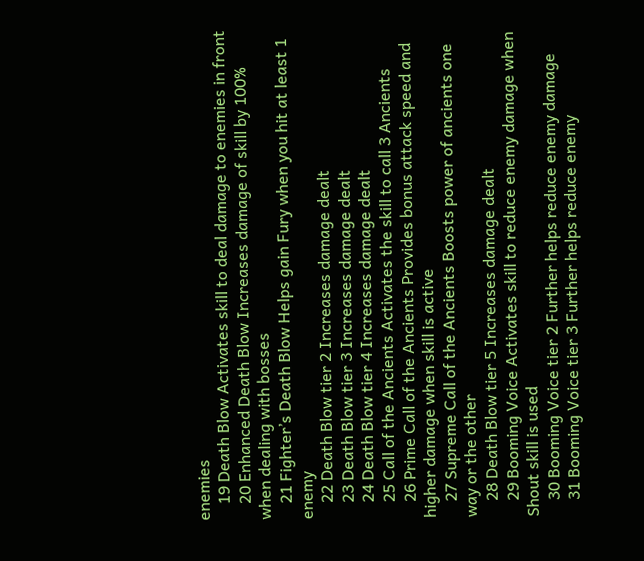enemies
    19 Death Blow Activates skill to deal damage to enemies in front
    20 Enhanced Death Blow Increases damage of skill by 100% when dealing with bosses
    21 Fighter’s Death Blow Helps gain Fury when you hit at least 1 enemy
    22 Death Blow tier 2 Increases damage dealt
    23 Death Blow tier 3 Increases damage dealt
    24 Death Blow tier 4 Increases damage dealt
    25 Call of the Ancients Activates the skill to call 3 Ancients
    26 Prime Call of the Ancients Provides bonus attack speed and higher damage when skill is active
    27 Supreme Call of the Ancients Boosts power of ancients one way or the other
    28 Death Blow tier 5 Increases damage dealt
    29 Booming Voice Activates skill to reduce enemy damage when Shout skill is used
    30 Booming Voice tier 2 Further helps reduce enemy damage
    31 Booming Voice tier 3 Further helps reduce enemy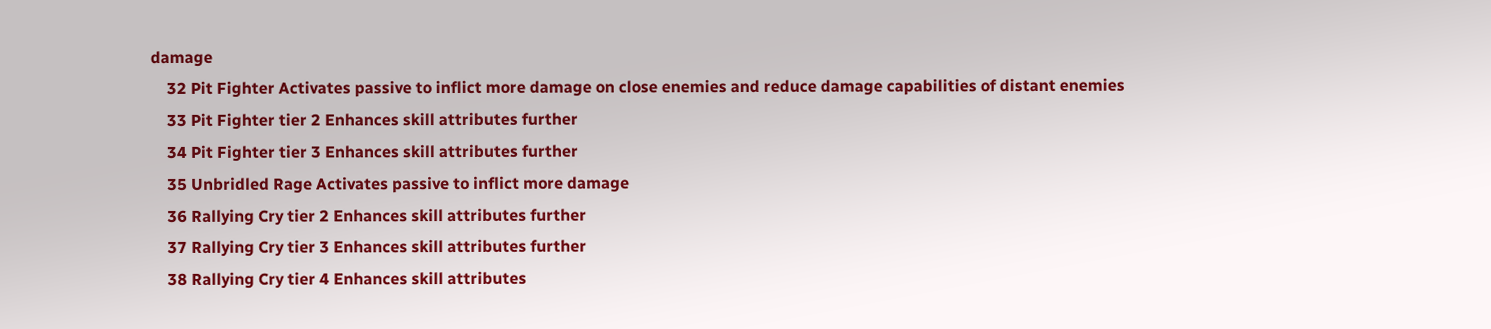damage
    32 Pit Fighter Activates passive to inflict more damage on close enemies and reduce damage capabilities of distant enemies
    33 Pit Fighter tier 2 Enhances skill attributes further
    34 Pit Fighter tier 3 Enhances skill attributes further
    35 Unbridled Rage Activates passive to inflict more damage
    36 Rallying Cry tier 2 Enhances skill attributes further
    37 Rallying Cry tier 3 Enhances skill attributes further
    38 Rallying Cry tier 4 Enhances skill attributes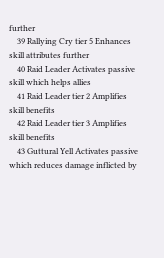further
    39 Rallying Cry tier 5 Enhances skill attributes further
    40 Raid Leader Activates passive skill which helps allies
    41 Raid Leader tier 2 Amplifies skill benefits
    42 Raid Leader tier 3 Amplifies skill benefits
    43 Guttural Yell Activates passive which reduces damage inflicted by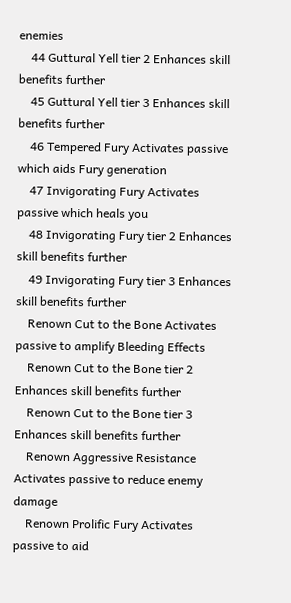enemies
    44 Guttural Yell tier 2 Enhances skill benefits further
    45 Guttural Yell tier 3 Enhances skill benefits further
    46 Tempered Fury Activates passive which aids Fury generation
    47 Invigorating Fury Activates passive which heals you
    48 Invigorating Fury tier 2 Enhances skill benefits further
    49 Invigorating Fury tier 3 Enhances skill benefits further
    Renown Cut to the Bone Activates passive to amplify Bleeding Effects
    Renown Cut to the Bone tier 2 Enhances skill benefits further
    Renown Cut to the Bone tier 3 Enhances skill benefits further
    Renown Aggressive Resistance Activates passive to reduce enemy damage
    Renown Prolific Fury Activates passive to aid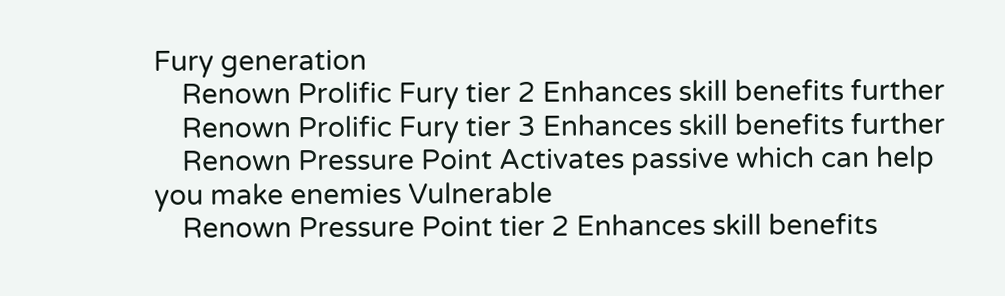Fury generation
    Renown Prolific Fury tier 2 Enhances skill benefits further
    Renown Prolific Fury tier 3 Enhances skill benefits further
    Renown Pressure Point Activates passive which can help you make enemies Vulnerable
    Renown Pressure Point tier 2 Enhances skill benefits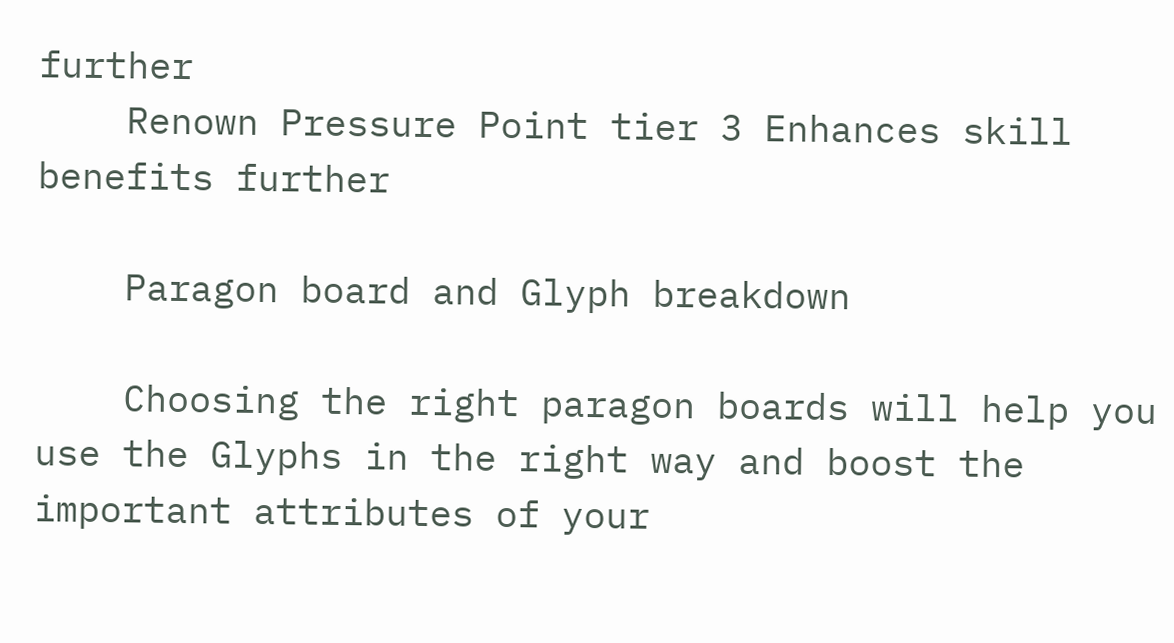further
    Renown Pressure Point tier 3 Enhances skill benefits further

    Paragon board and Glyph breakdown

    Choosing the right paragon boards will help you use the Glyphs in the right way and boost the important attributes of your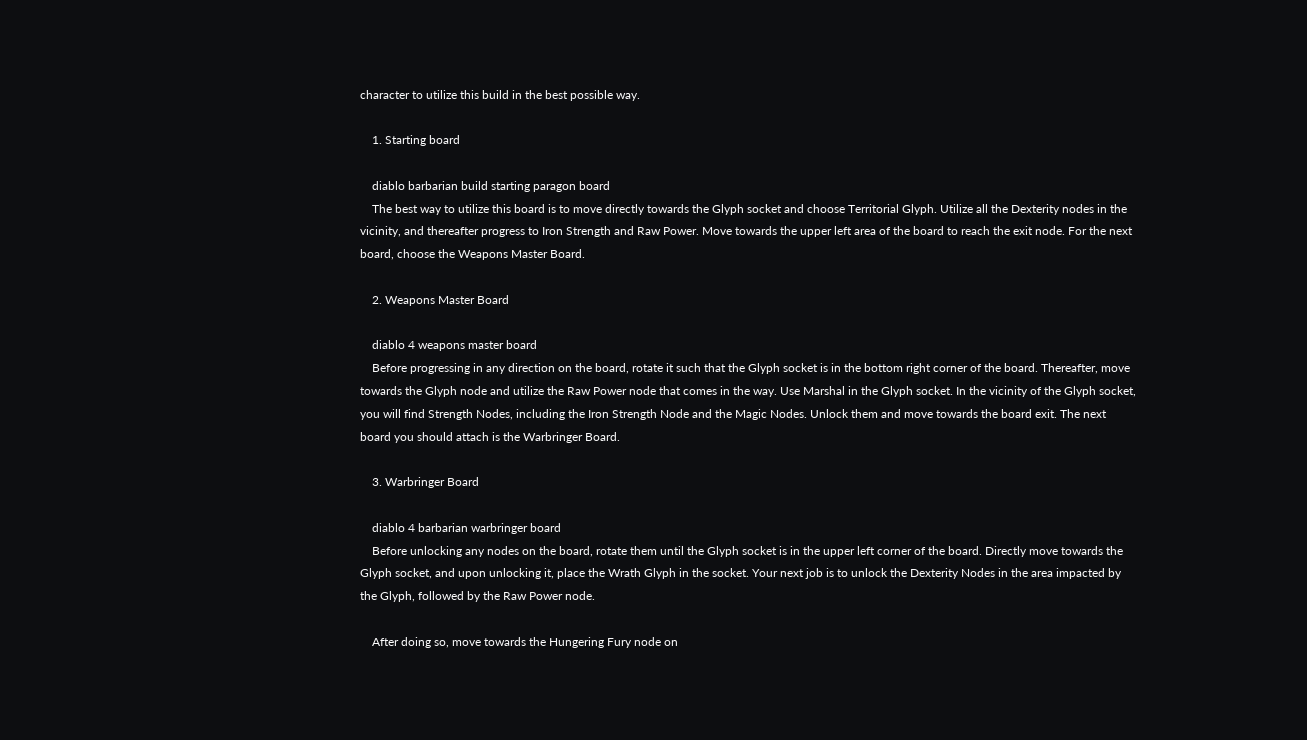character to utilize this build in the best possible way.

    1. Starting board

    diablo barbarian build starting paragon board
    The best way to utilize this board is to move directly towards the Glyph socket and choose Territorial Glyph. Utilize all the Dexterity nodes in the vicinity, and thereafter progress to Iron Strength and Raw Power. Move towards the upper left area of the board to reach the exit node. For the next board, choose the Weapons Master Board.

    2. Weapons Master Board

    diablo 4 weapons master board
    Before progressing in any direction on the board, rotate it such that the Glyph socket is in the bottom right corner of the board. Thereafter, move towards the Glyph node and utilize the Raw Power node that comes in the way. Use Marshal in the Glyph socket. In the vicinity of the Glyph socket, you will find Strength Nodes, including the Iron Strength Node and the Magic Nodes. Unlock them and move towards the board exit. The next board you should attach is the Warbringer Board.

    3. Warbringer Board

    diablo 4 barbarian warbringer board
    Before unlocking any nodes on the board, rotate them until the Glyph socket is in the upper left corner of the board. Directly move towards the Glyph socket, and upon unlocking it, place the Wrath Glyph in the socket. Your next job is to unlock the Dexterity Nodes in the area impacted by the Glyph, followed by the Raw Power node.

    After doing so, move towards the Hungering Fury node on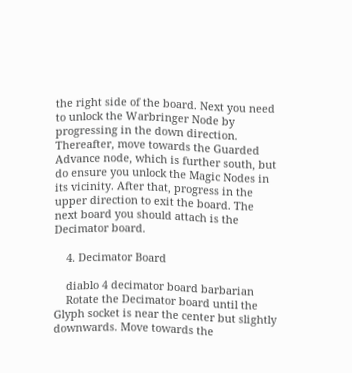the right side of the board. Next you need to unlock the Warbringer Node by progressing in the down direction. Thereafter, move towards the Guarded Advance node, which is further south, but do ensure you unlock the Magic Nodes in its vicinity. After that, progress in the upper direction to exit the board. The next board you should attach is the Decimator board.

    4. Decimator Board

    diablo 4 decimator board barbarian
    Rotate the Decimator board until the Glyph socket is near the center but slightly downwards. Move towards the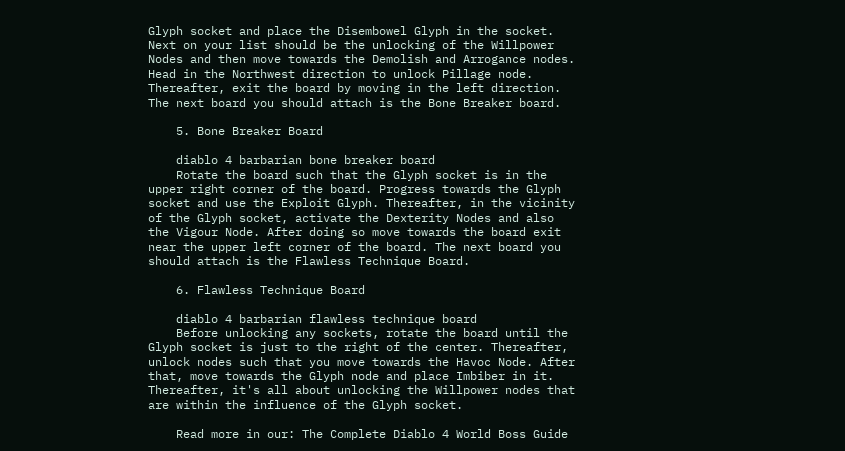Glyph socket and place the Disembowel Glyph in the socket. Next on your list should be the unlocking of the Willpower Nodes and then move towards the Demolish and Arrogance nodes. Head in the Northwest direction to unlock Pillage node. Thereafter, exit the board by moving in the left direction. The next board you should attach is the Bone Breaker board.

    5. Bone Breaker Board

    diablo 4 barbarian bone breaker board
    Rotate the board such that the Glyph socket is in the upper right corner of the board. Progress towards the Glyph socket and use the Exploit Glyph. Thereafter, in the vicinity of the Glyph socket, activate the Dexterity Nodes and also the Vigour Node. After doing so move towards the board exit near the upper left corner of the board. The next board you should attach is the Flawless Technique Board.

    6. Flawless Technique Board

    diablo 4 barbarian flawless technique board
    Before unlocking any sockets, rotate the board until the Glyph socket is just to the right of the center. Thereafter, unlock nodes such that you move towards the Havoc Node. After that, move towards the Glyph node and place Imbiber in it. Thereafter, it's all about unlocking the Willpower nodes that are within the influence of the Glyph socket.

    Read more in our: The Complete Diablo 4 World Boss Guide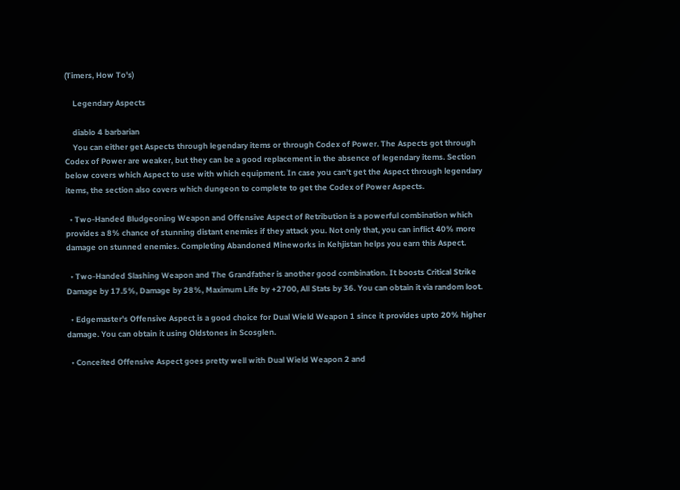(Timers, How To's)

    Legendary Aspects

    diablo 4 barbarian
    You can either get Aspects through legendary items or through Codex of Power. The Aspects got through Codex of Power are weaker, but they can be a good replacement in the absence of legendary items. Section below covers which Aspect to use with which equipment. In case you can't get the Aspect through legendary items, the section also covers which dungeon to complete to get the Codex of Power Aspects.

  • Two-Handed Bludgeoning Weapon and Offensive Aspect of Retribution is a powerful combination which provides a 8% chance of stunning distant enemies if they attack you. Not only that, you can inflict 40% more damage on stunned enemies. Completing Abandoned Mineworks in Kehjistan helps you earn this Aspect.

  • Two-Handed Slashing Weapon and The Grandfather is another good combination. It boosts Critical Strike Damage by 17.5%, Damage by 28%, Maximum Life by +2700, All Stats by 36. You can obtain it via random loot.

  • Edgemaster's Offensive Aspect is a good choice for Dual Wield Weapon 1 since it provides upto 20% higher damage. You can obtain it using Oldstones in Scosglen.

  • Conceited Offensive Aspect goes pretty well with Dual Wield Weapon 2 and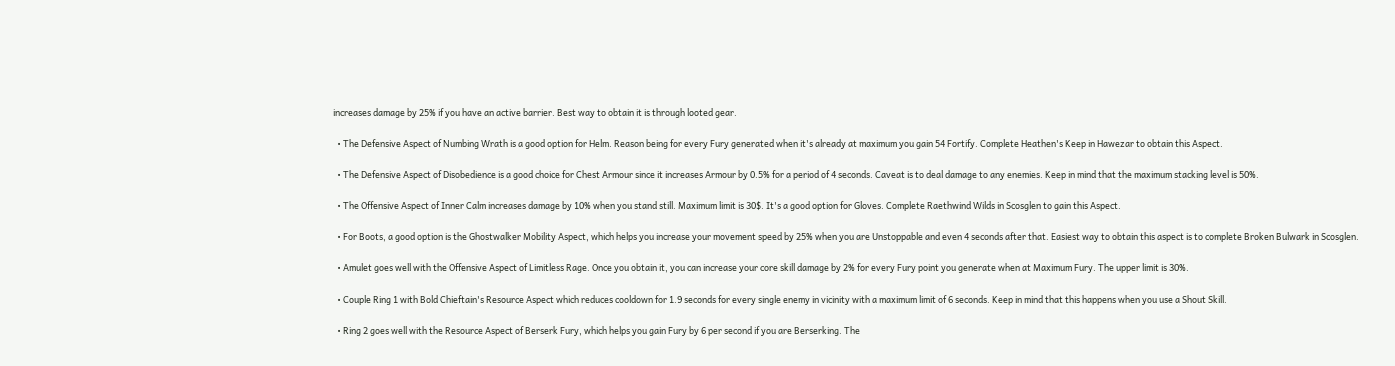increases damage by 25% if you have an active barrier. Best way to obtain it is through looted gear.

  • The Defensive Aspect of Numbing Wrath is a good option for Helm. Reason being for every Fury generated when it's already at maximum you gain 54 Fortify. Complete Heathen's Keep in Hawezar to obtain this Aspect.

  • The Defensive Aspect of Disobedience is a good choice for Chest Armour since it increases Armour by 0.5% for a period of 4 seconds. Caveat is to deal damage to any enemies. Keep in mind that the maximum stacking level is 50%.

  • The Offensive Aspect of Inner Calm increases damage by 10% when you stand still. Maximum limit is 30$. It's a good option for Gloves. Complete Raethwind Wilds in Scosglen to gain this Aspect.

  • For Boots, a good option is the Ghostwalker Mobility Aspect, which helps you increase your movement speed by 25% when you are Unstoppable and even 4 seconds after that. Easiest way to obtain this aspect is to complete Broken Bulwark in Scosglen.

  • Amulet goes well with the Offensive Aspect of Limitless Rage. Once you obtain it, you can increase your core skill damage by 2% for every Fury point you generate when at Maximum Fury. The upper limit is 30%.

  • Couple Ring 1 with Bold Chieftain's Resource Aspect which reduces cooldown for 1.9 seconds for every single enemy in vicinity with a maximum limit of 6 seconds. Keep in mind that this happens when you use a Shout Skill.

  • Ring 2 goes well with the Resource Aspect of Berserk Fury, which helps you gain Fury by 6 per second if you are Berserking. The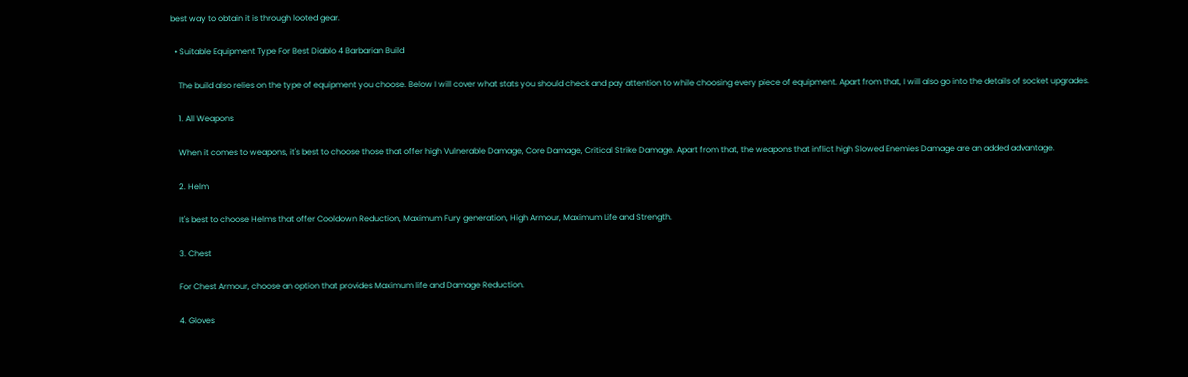best way to obtain it is through looted gear.

  • Suitable Equipment Type For Best Diablo 4 Barbarian Build

    The build also relies on the type of equipment you choose. Below I will cover what stats you should check and pay attention to while choosing every piece of equipment. Apart from that, I will also go into the details of socket upgrades.

    1. All Weapons

    When it comes to weapons, it's best to choose those that offer high Vulnerable Damage, Core Damage, Critical Strike Damage. Apart from that, the weapons that inflict high Slowed Enemies Damage are an added advantage.

    2. Helm

    It's best to choose Helms that offer Cooldown Reduction, Maximum Fury generation, High Armour, Maximum Life and Strength.

    3. Chest

    For Chest Armour, choose an option that provides Maximum life and Damage Reduction.

    4. Gloves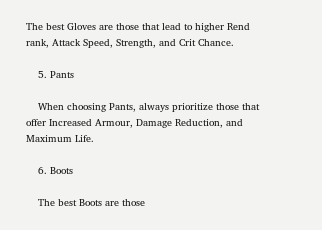The best Gloves are those that lead to higher Rend rank, Attack Speed, Strength, and Crit Chance.

    5. Pants

    When choosing Pants, always prioritize those that offer Increased Armour, Damage Reduction, and Maximum Life.

    6. Boots

    The best Boots are those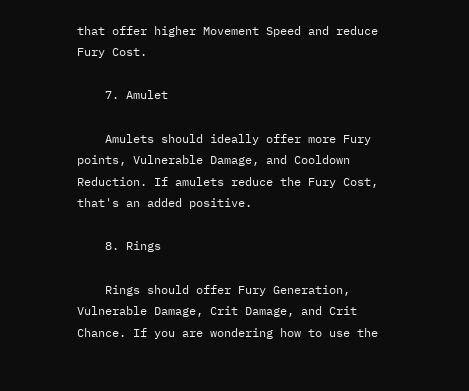that offer higher Movement Speed and reduce Fury Cost.

    7. Amulet

    Amulets should ideally offer more Fury points, Vulnerable Damage, and Cooldown Reduction. If amulets reduce the Fury Cost, that's an added positive.

    8. Rings

    Rings should offer Fury Generation, Vulnerable Damage, Crit Damage, and Crit Chance. If you are wondering how to use the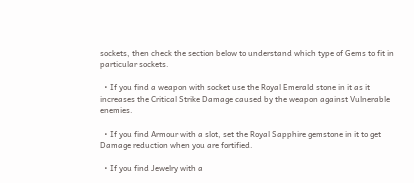sockets, then check the section below to understand which type of Gems to fit in particular sockets.

  • If you find a weapon with socket use the Royal Emerald stone in it as it increases the Critical Strike Damage caused by the weapon against Vulnerable enemies.

  • If you find Armour with a slot, set the Royal Sapphire gemstone in it to get Damage reduction when you are fortified.

  • If you find Jewelry with a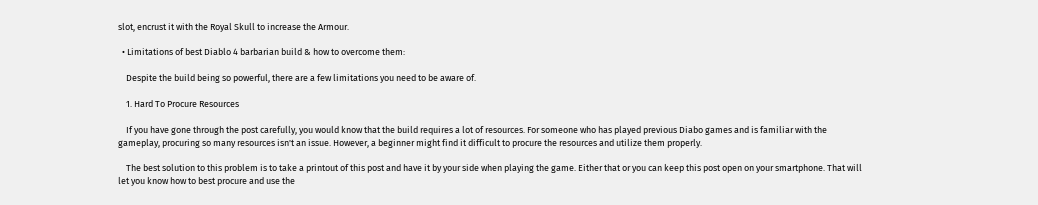slot, encrust it with the Royal Skull to increase the Armour.

  • Limitations of best Diablo 4 barbarian build & how to overcome them:

    Despite the build being so powerful, there are a few limitations you need to be aware of.

    1. Hard To Procure Resources

    If you have gone through the post carefully, you would know that the build requires a lot of resources. For someone who has played previous Diabo games and is familiar with the gameplay, procuring so many resources isn't an issue. However, a beginner might find it difficult to procure the resources and utilize them properly.

    The best solution to this problem is to take a printout of this post and have it by your side when playing the game. Either that or you can keep this post open on your smartphone. That will let you know how to best procure and use the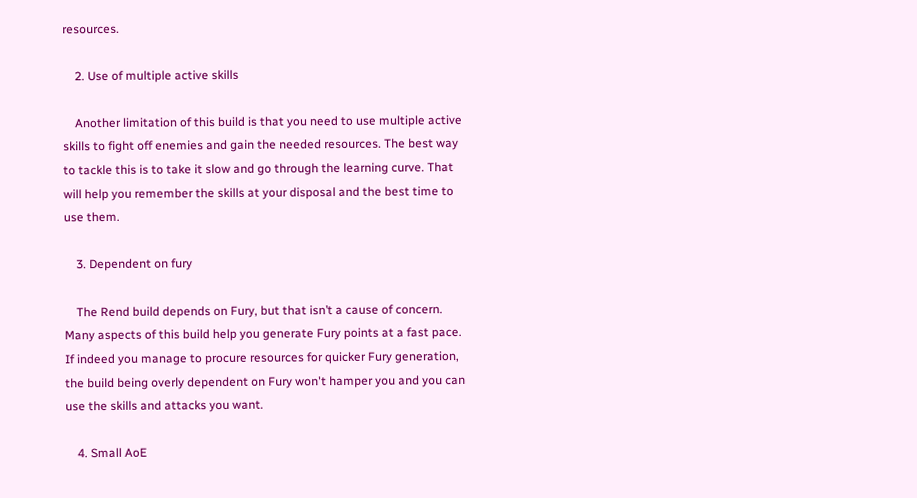resources.

    2. Use of multiple active skills

    Another limitation of this build is that you need to use multiple active skills to fight off enemies and gain the needed resources. The best way to tackle this is to take it slow and go through the learning curve. That will help you remember the skills at your disposal and the best time to use them.

    3. Dependent on fury

    The Rend build depends on Fury, but that isn’t a cause of concern. Many aspects of this build help you generate Fury points at a fast pace. If indeed you manage to procure resources for quicker Fury generation, the build being overly dependent on Fury won't hamper you and you can use the skills and attacks you want.

    4. Small AoE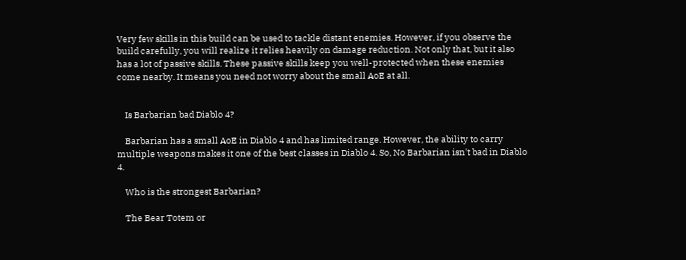Very few skills in this build can be used to tackle distant enemies. However, if you observe the build carefully, you will realize it relies heavily on damage reduction. Not only that, but it also has a lot of passive skills. These passive skills keep you well-protected when these enemies come nearby. It means you need not worry about the small AoE at all.


    Is Barbarian bad Diablo 4?

    Barbarian has a small AoE in Diablo 4 and has limited range. However, the ability to carry multiple weapons makes it one of the best classes in Diablo 4. So, No Barbarian isn't bad in Diablo 4.

    Who is the strongest Barbarian?

    The Bear Totem or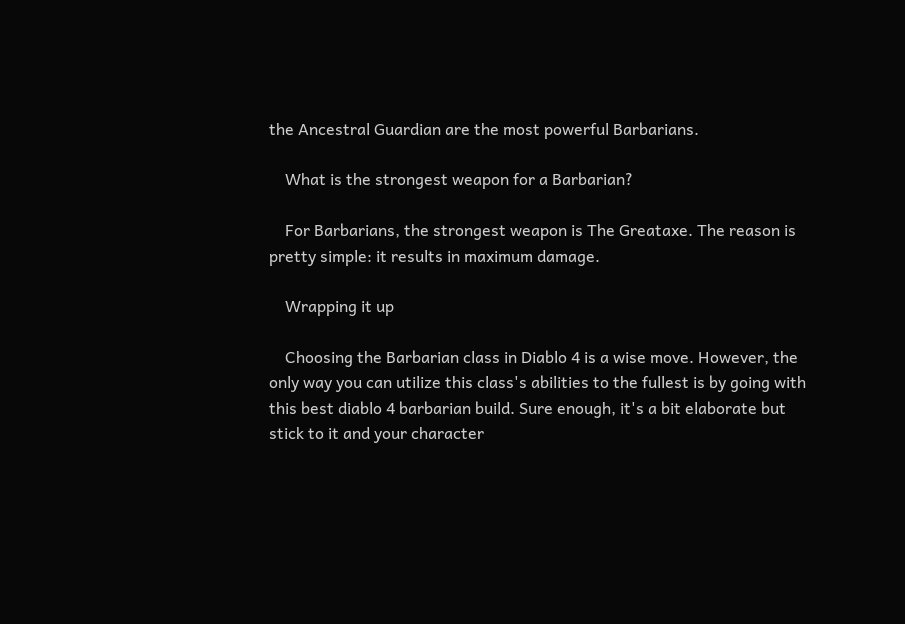the Ancestral Guardian are the most powerful Barbarians.

    What is the strongest weapon for a Barbarian?

    For Barbarians, the strongest weapon is The Greataxe. The reason is pretty simple: it results in maximum damage.

    Wrapping it up

    Choosing the Barbarian class in Diablo 4 is a wise move. However, the only way you can utilize this class's abilities to the fullest is by going with this best diablo 4 barbarian build. Sure enough, it's a bit elaborate but stick to it and your character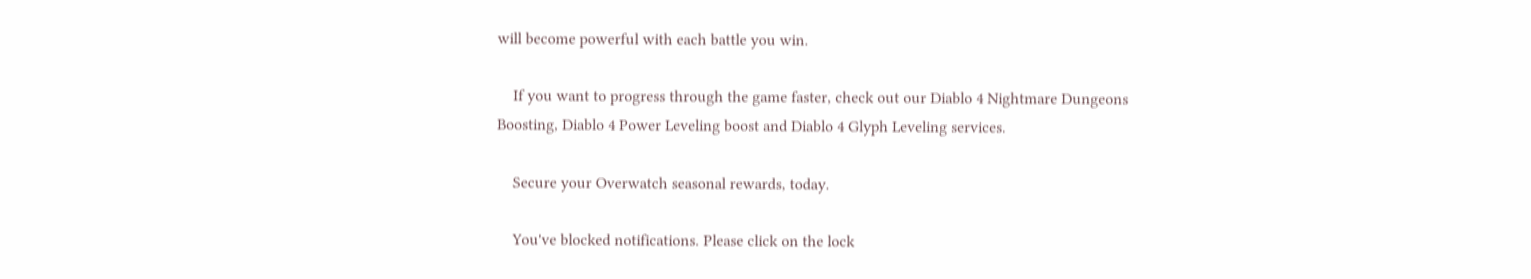will become powerful with each battle you win.

    If you want to progress through the game faster, check out our Diablo 4 Nightmare Dungeons Boosting, Diablo 4 Power Leveling boost and Diablo 4 Glyph Leveling services.

    Secure your Overwatch seasonal rewards, today.

    You've blocked notifications. Please click on the lock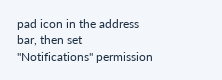pad icon in the address bar, then set "Notifications" permission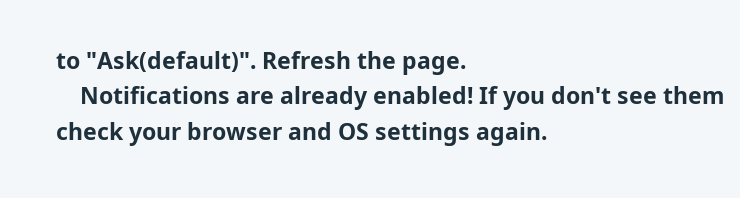to "Ask(default)". Refresh the page.
    Notifications are already enabled! If you don't see them check your browser and OS settings again.